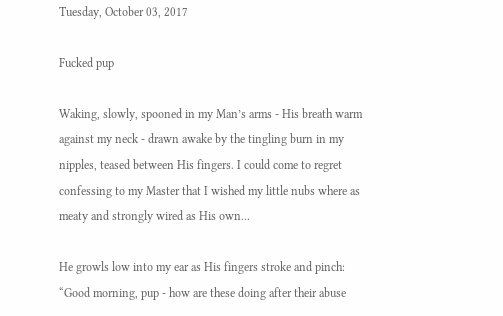Tuesday, October 03, 2017

Fucked pup

Waking, slowly, spooned in my Man’s arms - His breath warm against my neck - drawn awake by the tingling burn in my nipples, teased between His fingers. I could come to regret confessing to my Master that I wished my little nubs where as meaty and strongly wired as His own...

He growls low into my ear as His fingers stroke and pinch: “Good morning, pup - how are these doing after their abuse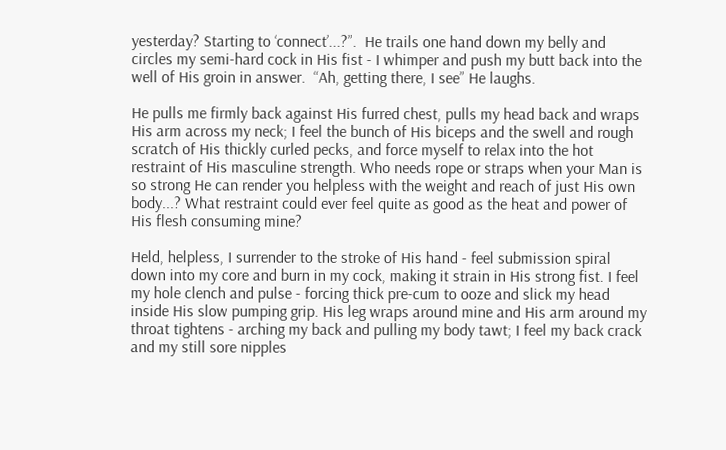yesterday? Starting to ‘connect’...?”.  He trails one hand down my belly and circles my semi-hard cock in His fist - I whimper and push my butt back into the well of His groin in answer.  “Ah, getting there, I see” He laughs.

He pulls me firmly back against His furred chest, pulls my head back and wraps His arm across my neck; I feel the bunch of His biceps and the swell and rough scratch of His thickly curled pecks, and force myself to relax into the hot restraint of His masculine strength. Who needs rope or straps when your Man is so strong He can render you helpless with the weight and reach of just His own body...? What restraint could ever feel quite as good as the heat and power of His flesh consuming mine?

Held, helpless, I surrender to the stroke of His hand - feel submission spiral down into my core and burn in my cock, making it strain in His strong fist. I feel my hole clench and pulse - forcing thick pre-cum to ooze and slick my head inside His slow pumping grip. His leg wraps around mine and His arm around my throat tightens - arching my back and pulling my body tawt; I feel my back crack and my still sore nipples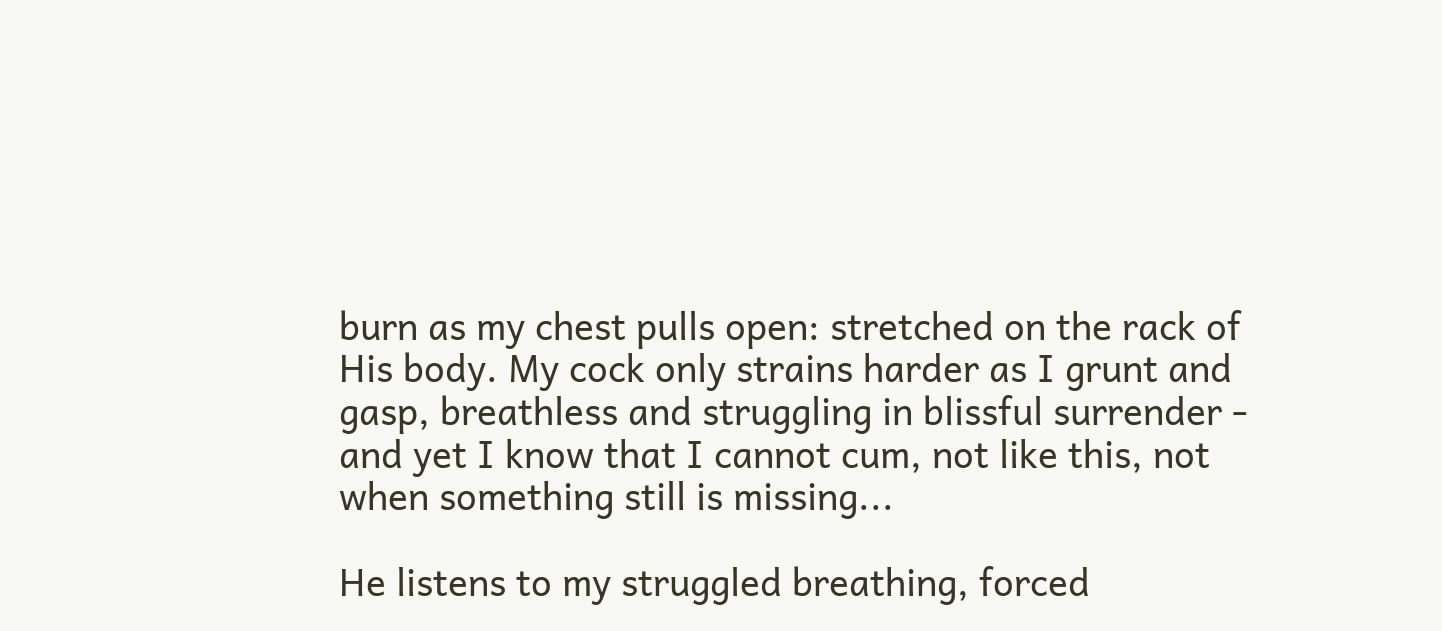burn as my chest pulls open: stretched on the rack of His body. My cock only strains harder as I grunt and gasp, breathless and struggling in blissful surrender - and yet I know that I cannot cum, not like this, not when something still is missing...

He listens to my struggled breathing, forced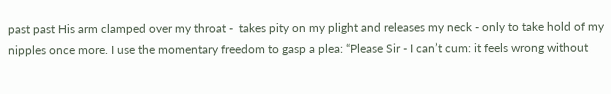past past His arm clamped over my throat -  takes pity on my plight and releases my neck - only to take hold of my nipples once more. I use the momentary freedom to gasp a plea: “Please Sir - I can’t cum: it feels wrong without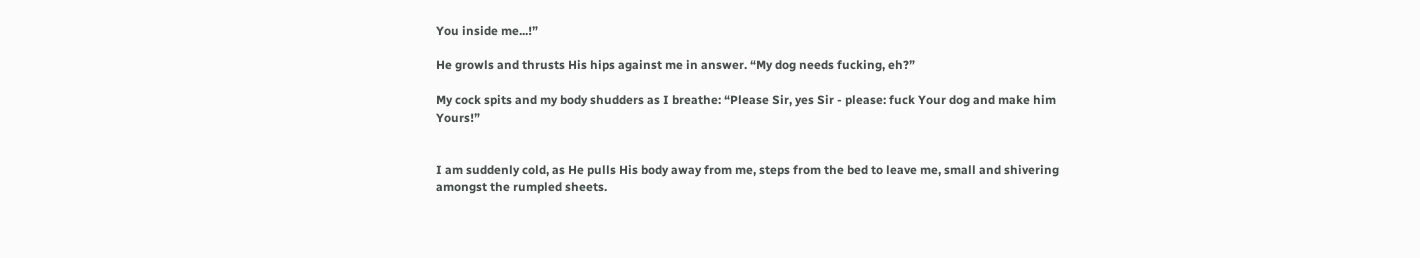You inside me...!”

He growls and thrusts His hips against me in answer. “My dog needs fucking, eh?”

My cock spits and my body shudders as I breathe: “Please Sir, yes Sir - please: fuck Your dog and make him Yours!”


I am suddenly cold, as He pulls His body away from me, steps from the bed to leave me, small and shivering amongst the rumpled sheets.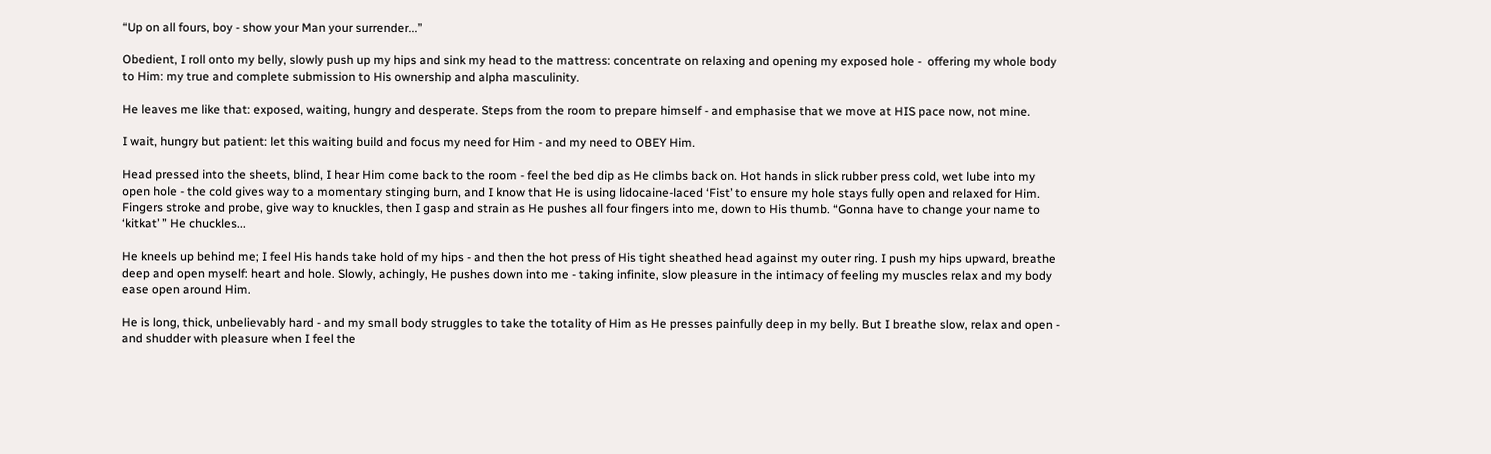“Up on all fours, boy - show your Man your surrender...”

Obedient, I roll onto my belly, slowly push up my hips and sink my head to the mattress: concentrate on relaxing and opening my exposed hole -  offering my whole body to Him: my true and complete submission to His ownership and alpha masculinity.

He leaves me like that: exposed, waiting, hungry and desperate. Steps from the room to prepare himself - and emphasise that we move at HIS pace now, not mine.

I wait, hungry but patient: let this waiting build and focus my need for Him - and my need to OBEY Him.

Head pressed into the sheets, blind, I hear Him come back to the room - feel the bed dip as He climbs back on. Hot hands in slick rubber press cold, wet lube into my open hole - the cold gives way to a momentary stinging burn, and I know that He is using lidocaine-laced ‘Fist’ to ensure my hole stays fully open and relaxed for Him. Fingers stroke and probe, give way to knuckles, then I gasp and strain as He pushes all four fingers into me, down to His thumb. “Gonna have to change your name to ‘kitkat’ ” He chuckles...

He kneels up behind me; I feel His hands take hold of my hips - and then the hot press of His tight sheathed head against my outer ring. I push my hips upward, breathe deep and open myself: heart and hole. Slowly, achingly, He pushes down into me - taking infinite, slow pleasure in the intimacy of feeling my muscles relax and my body ease open around Him.

He is long, thick, unbelievably hard - and my small body struggles to take the totality of Him as He presses painfully deep in my belly. But I breathe slow, relax and open - and shudder with pleasure when I feel the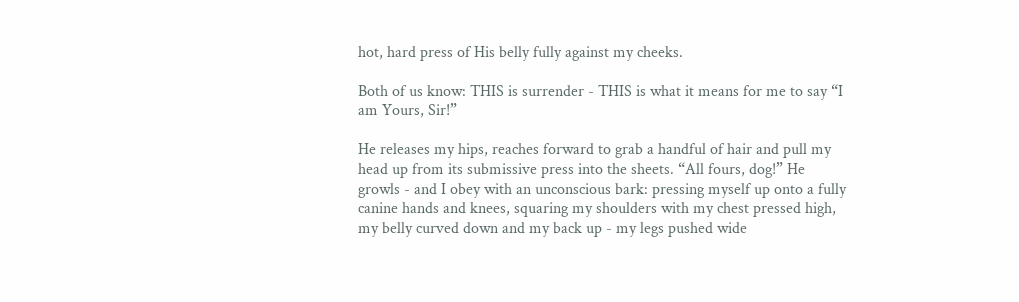hot, hard press of His belly fully against my cheeks.

Both of us know: THIS is surrender - THIS is what it means for me to say “I am Yours, Sir!”

He releases my hips, reaches forward to grab a handful of hair and pull my head up from its submissive press into the sheets. “All fours, dog!” He growls - and I obey with an unconscious bark: pressing myself up onto a fully canine hands and knees, squaring my shoulders with my chest pressed high, my belly curved down and my back up - my legs pushed wide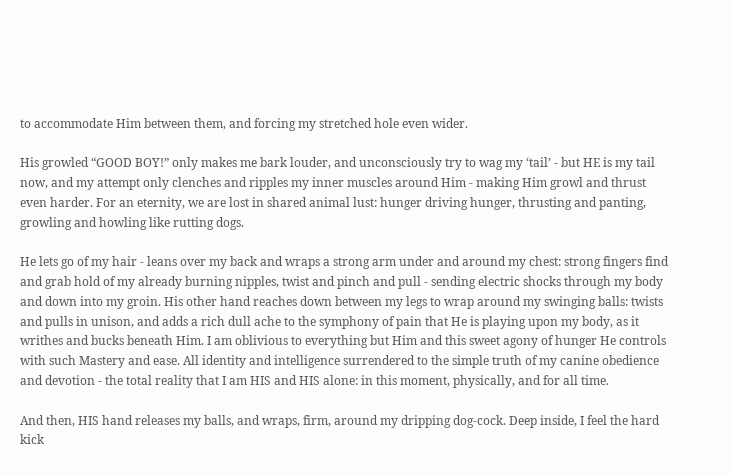to accommodate Him between them, and forcing my stretched hole even wider.

His growled “GOOD BOY!” only makes me bark louder, and unconsciously try to wag my ‘tail’ - but HE is my tail now, and my attempt only clenches and ripples my inner muscles around Him - making Him growl and thrust even harder. For an eternity, we are lost in shared animal lust: hunger driving hunger, thrusting and panting, growling and howling like rutting dogs.

He lets go of my hair - leans over my back and wraps a strong arm under and around my chest: strong fingers find and grab hold of my already burning nipples, twist and pinch and pull - sending electric shocks through my body and down into my groin. His other hand reaches down between my legs to wrap around my swinging balls: twists and pulls in unison, and adds a rich dull ache to the symphony of pain that He is playing upon my body, as it writhes and bucks beneath Him. I am oblivious to everything but Him and this sweet agony of hunger He controls with such Mastery and ease. All identity and intelligence surrendered to the simple truth of my canine obedience and devotion - the total reality that I am HIS and HIS alone: in this moment, physically, and for all time.

And then, HIS hand releases my balls, and wraps, firm, around my dripping dog-cock. Deep inside, I feel the hard kick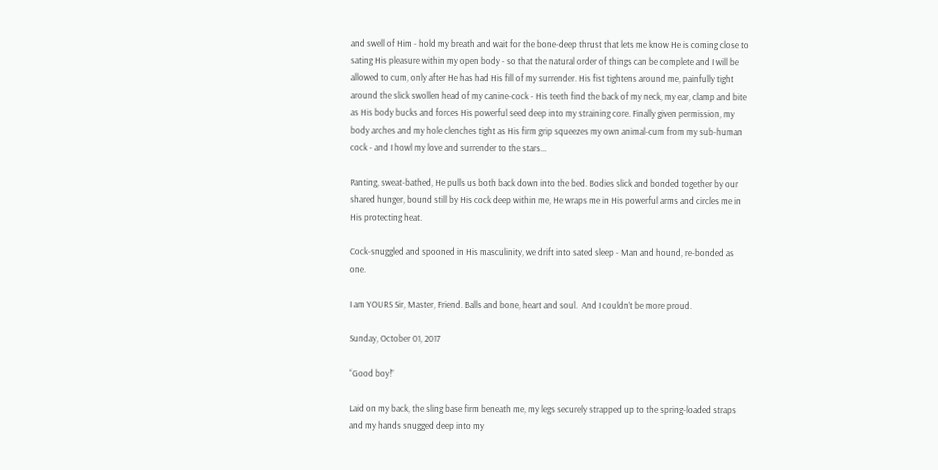and swell of Him - hold my breath and wait for the bone-deep thrust that lets me know He is coming close to sating His pleasure within my open body - so that the natural order of things can be complete and I will be allowed to cum, only after He has had His fill of my surrender. His fist tightens around me, painfully tight around the slick swollen head of my canine-cock - His teeth find the back of my neck, my ear, clamp and bite as His body bucks and forces His powerful seed deep into my straining core. Finally given permission, my body arches and my hole clenches tight as His firm grip squeezes my own animal-cum from my sub-human cock - and I howl my love and surrender to the stars...

Panting, sweat-bathed, He pulls us both back down into the bed. Bodies slick and bonded together by our shared hunger, bound still by His cock deep within me, He wraps me in His powerful arms and circles me in His protecting heat.

Cock-snuggled and spooned in His masculinity, we drift into sated sleep - Man and hound, re-bonded as one.

I am YOURS Sir, Master, Friend. Balls and bone, heart and soul.  And I couldn’t be more proud.

Sunday, October 01, 2017

“Good boy!”

Laid on my back, the sling base firm beneath me, my legs securely strapped up to the spring-loaded straps and my hands snugged deep into my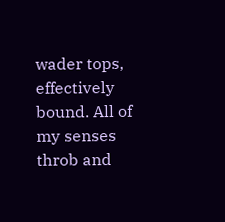wader tops, effectively bound. All of my senses throb and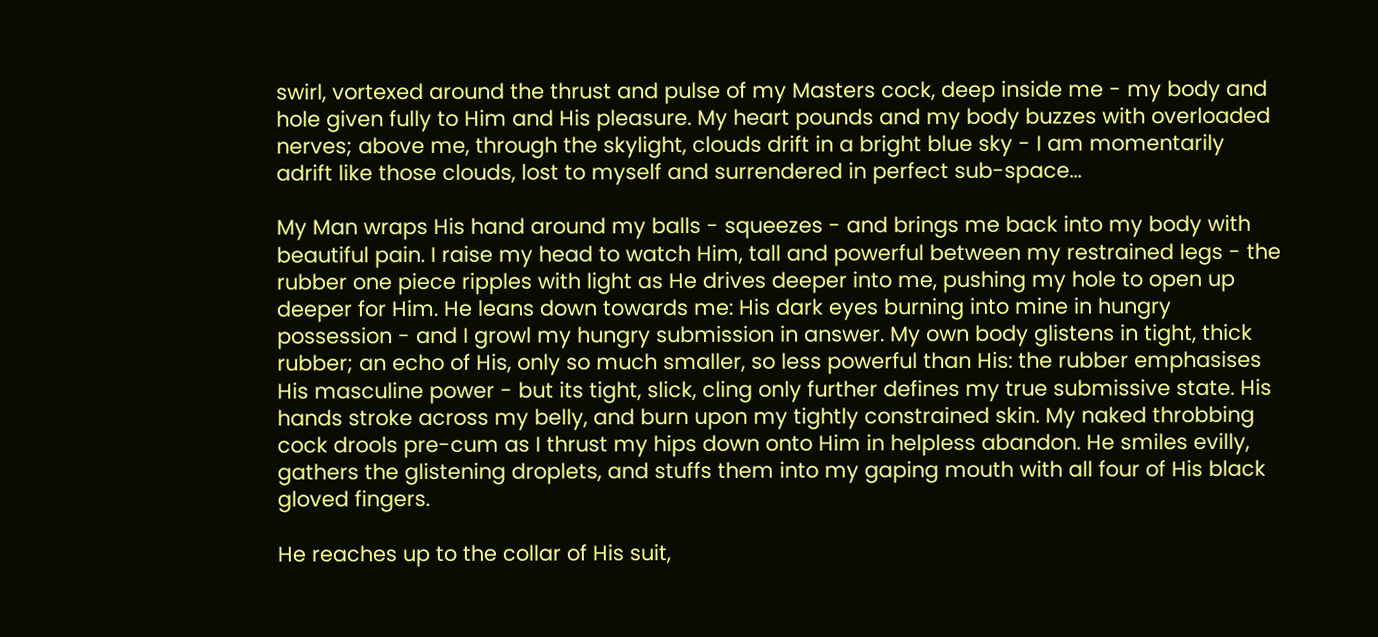swirl, vortexed around the thrust and pulse of my Masters cock, deep inside me - my body and hole given fully to Him and His pleasure. My heart pounds and my body buzzes with overloaded nerves; above me, through the skylight, clouds drift in a bright blue sky - I am momentarily adrift like those clouds, lost to myself and surrendered in perfect sub-space...

My Man wraps His hand around my balls - squeezes - and brings me back into my body with beautiful pain. I raise my head to watch Him, tall and powerful between my restrained legs - the rubber one piece ripples with light as He drives deeper into me, pushing my hole to open up deeper for Him. He leans down towards me: His dark eyes burning into mine in hungry possession - and I growl my hungry submission in answer. My own body glistens in tight, thick rubber; an echo of His, only so much smaller, so less powerful than His: the rubber emphasises His masculine power - but its tight, slick, cling only further defines my true submissive state. His hands stroke across my belly, and burn upon my tightly constrained skin. My naked throbbing cock drools pre-cum as I thrust my hips down onto Him in helpless abandon. He smiles evilly, gathers the glistening droplets, and stuffs them into my gaping mouth with all four of His black gloved fingers.

He reaches up to the collar of His suit,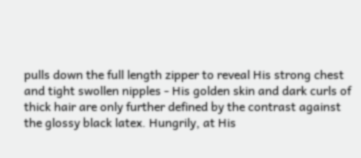pulls down the full length zipper to reveal His strong chest and tight swollen nipples - His golden skin and dark curls of thick hair are only further defined by the contrast against the glossy black latex. Hungrily, at His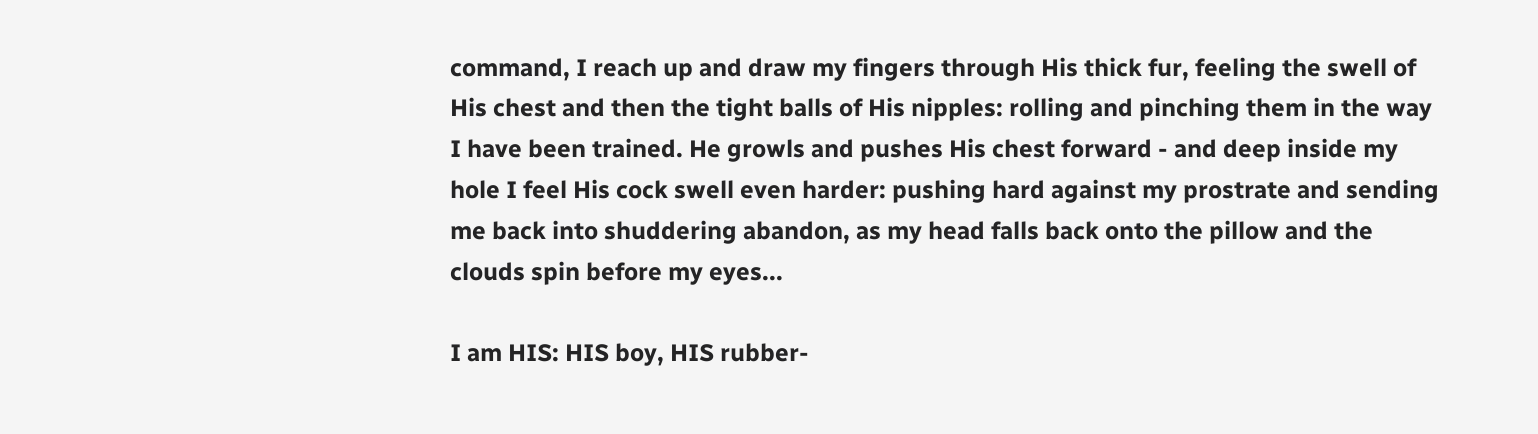command, I reach up and draw my fingers through His thick fur, feeling the swell of His chest and then the tight balls of His nipples: rolling and pinching them in the way I have been trained. He growls and pushes His chest forward - and deep inside my hole I feel His cock swell even harder: pushing hard against my prostrate and sending me back into shuddering abandon, as my head falls back onto the pillow and the clouds spin before my eyes...

I am HIS: HIS boy, HIS rubber-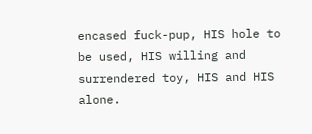encased fuck-pup, HIS hole to be used, HIS willing and surrendered toy, HIS and HIS alone.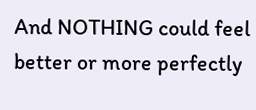And NOTHING could feel better or more perfectly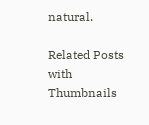natural.

Related Posts with Thumbnails